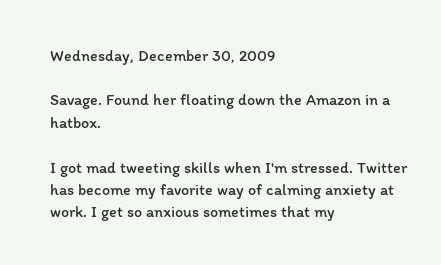Wednesday, December 30, 2009

Savage. Found her floating down the Amazon in a hatbox.

I got mad tweeting skills when I'm stressed. Twitter has become my favorite way of calming anxiety at work. I get so anxious sometimes that my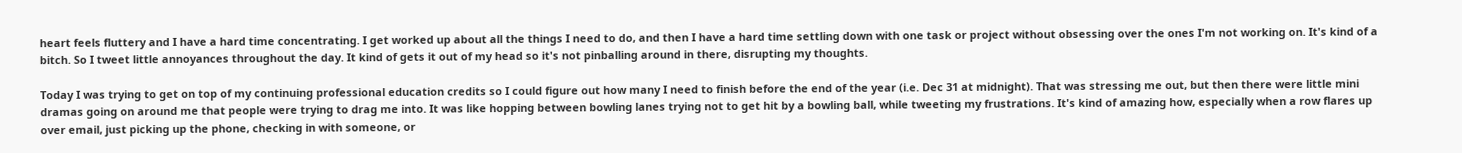heart feels fluttery and I have a hard time concentrating. I get worked up about all the things I need to do, and then I have a hard time settling down with one task or project without obsessing over the ones I'm not working on. It's kind of a bitch. So I tweet little annoyances throughout the day. It kind of gets it out of my head so it's not pinballing around in there, disrupting my thoughts.

Today I was trying to get on top of my continuing professional education credits so I could figure out how many I need to finish before the end of the year (i.e. Dec 31 at midnight). That was stressing me out, but then there were little mini dramas going on around me that people were trying to drag me into. It was like hopping between bowling lanes trying not to get hit by a bowling ball, while tweeting my frustrations. It's kind of amazing how, especially when a row flares up over email, just picking up the phone, checking in with someone, or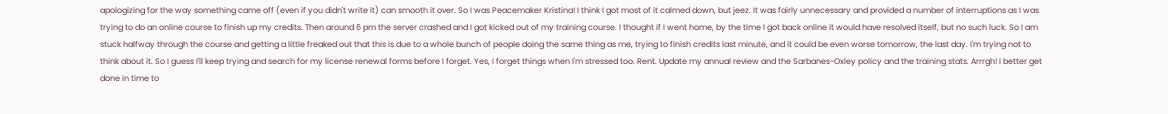apologizing for the way something came off (even if you didn't write it) can smooth it over. So I was Peacemaker Kristina! I think I got most of it calmed down, but jeez. It was fairly unnecessary and provided a number of interruptions as I was trying to do an online course to finish up my credits. Then around 6 pm the server crashed and I got kicked out of my training course. I thought if I went home, by the time I got back online it would have resolved itself, but no such luck. So I am stuck halfway through the course and getting a little freaked out that this is due to a whole bunch of people doing the same thing as me, trying to finish credits last minute, and it could be even worse tomorrow, the last day. I'm trying not to think about it. So I guess I'll keep trying and search for my license renewal forms before I forget. Yes, I forget things when I'm stressed too. Rent. Update my annual review and the Sarbanes-Oxley policy and the training stats. Arrrgh! I better get done in time to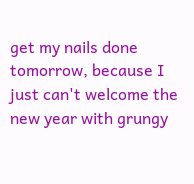get my nails done tomorrow, because I just can't welcome the new year with grungy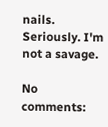nails. Seriously. I'm not a savage.

No comments: